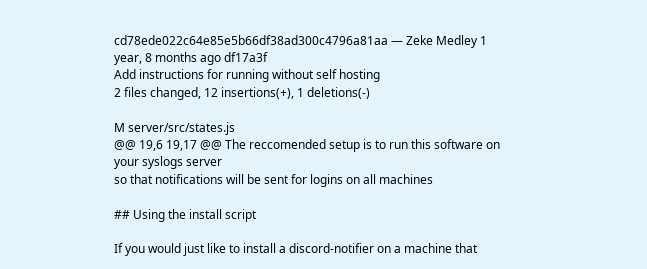cd78ede022c64e85e5b66df38ad300c4796a81aa — Zeke Medley 1 year, 8 months ago df17a3f
Add instructions for running without self hosting
2 files changed, 12 insertions(+), 1 deletions(-)

M server/src/states.js
@@ 19,6 19,17 @@ The reccomended setup is to run this software on your syslogs server
so that notifications will be sent for logins on all machines

## Using the install script

If you would just like to install a discord-notifier on a machine that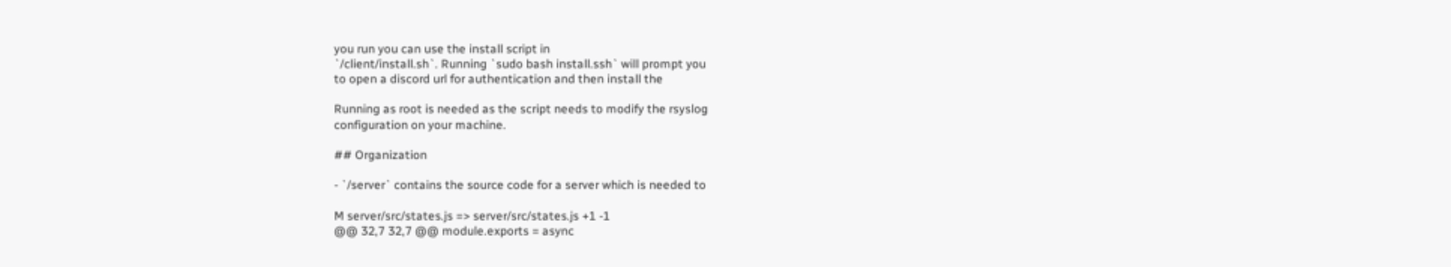you run you can use the install script in
`/client/install.sh`. Running `sudo bash install.ssh` will prompt you
to open a discord url for authentication and then install the

Running as root is needed as the script needs to modify the rsyslog
configuration on your machine.

## Organization

- `/server` contains the source code for a server which is needed to

M server/src/states.js => server/src/states.js +1 -1
@@ 32,7 32,7 @@ module.exports = async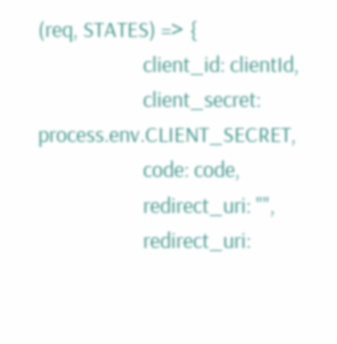(req, STATES) => {
                     client_id: clientId,
                     client_secret: process.env.CLIENT_SECRET,
                     code: code,
                     redirect_uri: "",
                     redirect_uri: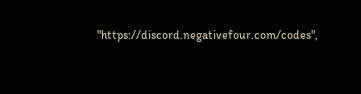"https://discord.negativefour.com/codes",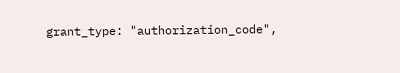grant_type: "authorization_code",